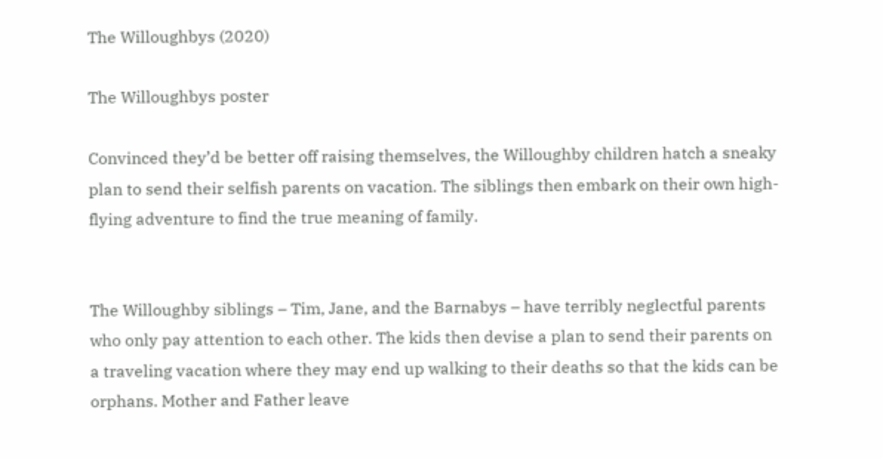The Willoughbys (2020)

The Willoughbys poster

Convinced they’d be better off raising themselves, the Willoughby children hatch a sneaky plan to send their selfish parents on vacation. The siblings then embark on their own high-flying adventure to find the true meaning of family.


The Willoughby siblings – Tim, Jane, and the Barnabys – have terribly neglectful parents who only pay attention to each other. The kids then devise a plan to send their parents on a traveling vacation where they may end up walking to their deaths so that the kids can be orphans. Mother and Father leave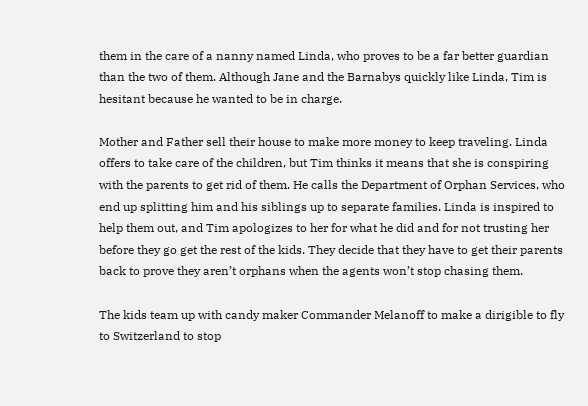them in the care of a nanny named Linda, who proves to be a far better guardian than the two of them. Although Jane and the Barnabys quickly like Linda, Tim is hesitant because he wanted to be in charge.

Mother and Father sell their house to make more money to keep traveling. Linda offers to take care of the children, but Tim thinks it means that she is conspiring with the parents to get rid of them. He calls the Department of Orphan Services, who end up splitting him and his siblings up to separate families. Linda is inspired to help them out, and Tim apologizes to her for what he did and for not trusting her before they go get the rest of the kids. They decide that they have to get their parents back to prove they aren’t orphans when the agents won’t stop chasing them.

The kids team up with candy maker Commander Melanoff to make a dirigible to fly to Switzerland to stop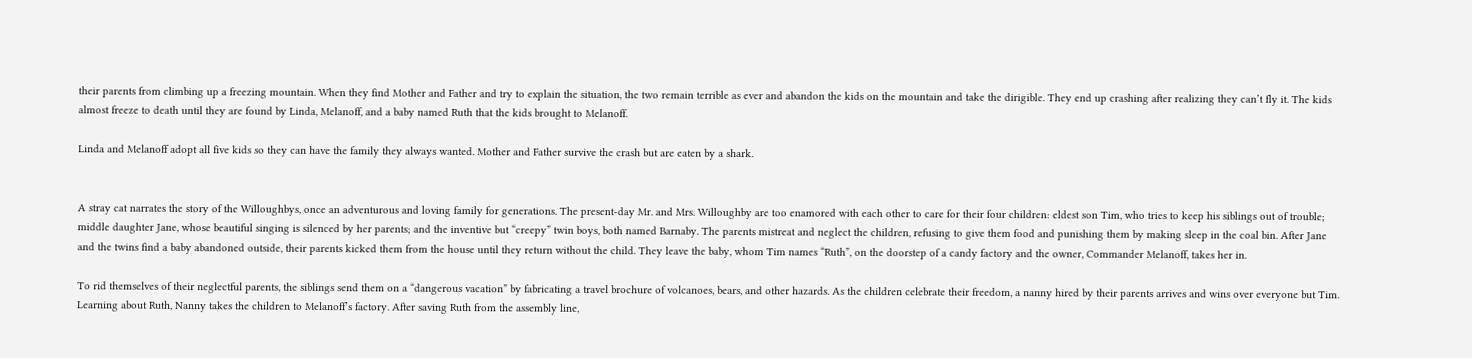their parents from climbing up a freezing mountain. When they find Mother and Father and try to explain the situation, the two remain terrible as ever and abandon the kids on the mountain and take the dirigible. They end up crashing after realizing they can’t fly it. The kids almost freeze to death until they are found by Linda, Melanoff, and a baby named Ruth that the kids brought to Melanoff.

Linda and Melanoff adopt all five kids so they can have the family they always wanted. Mother and Father survive the crash but are eaten by a shark.


A stray cat narrates the story of the Willoughbys, once an adventurous and loving family for generations. The present-day Mr. and Mrs. Willoughby are too enamored with each other to care for their four children: eldest son Tim, who tries to keep his siblings out of trouble; middle daughter Jane, whose beautiful singing is silenced by her parents; and the inventive but “creepy” twin boys, both named Barnaby. The parents mistreat and neglect the children, refusing to give them food and punishing them by making sleep in the coal bin. After Jane and the twins find a baby abandoned outside, their parents kicked them from the house until they return without the child. They leave the baby, whom Tim names “Ruth”, on the doorstep of a candy factory and the owner, Commander Melanoff, takes her in.

To rid themselves of their neglectful parents, the siblings send them on a “dangerous vacation” by fabricating a travel brochure of volcanoes, bears, and other hazards. As the children celebrate their freedom, a nanny hired by their parents arrives and wins over everyone but Tim. Learning about Ruth, Nanny takes the children to Melanoff’s factory. After saving Ruth from the assembly line,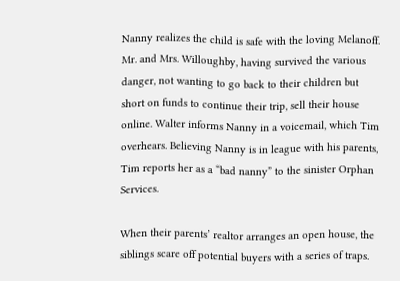Nanny realizes the child is safe with the loving Melanoff. Mr. and Mrs. Willoughby, having survived the various danger, not wanting to go back to their children but short on funds to continue their trip, sell their house online. Walter informs Nanny in a voicemail, which Tim overhears. Believing Nanny is in league with his parents, Tim reports her as a “bad nanny” to the sinister Orphan Services.

When their parents’ realtor arranges an open house, the siblings scare off potential buyers with a series of traps.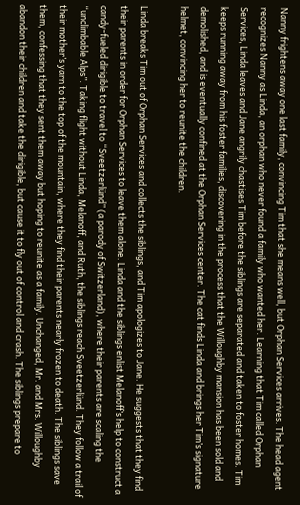Nanny frightens away one last family, convincing Tim that she means well, but Orphan Services arrives. The head agent recognizes Nanny as Linda, an orphan who never found a family who wanted her. Learning that Tim called Orphan Services, Linda leaves and Jane angrily chastises Tim before the siblings are separated and taken to foster homes. Tim keeps running away from his foster families, discovering in the process that the Willoughby mansion has been sold and demolished, and is eventually confined at the Orphan Services center. The cat finds Linda and brings her Tim’s signature helmet, convincing her to reunite the children.

Linda breaks Tim out of Orphan Services and collects the siblings, and Tim apologizes to Jane. He suggests that they find their parents in order for Orphan Services to leave them alone. Linda and the siblings enlist Melanoff’s help to construct a candy-fueled dirigible to travel to “Sveetzerlünd” (a parody of Switzerland), where their parents are scaling the “unclimbable Alps”. Taking flight without Linda, Melanoff, and Ruth, the siblings reach Sveetzerlünd. They follow a trail of their mother’s yarn to the top of the mountain, where they find their parents nearly frozen to death. The siblings save them, confessing that they sent them away but hoping to reunite as a family. Unchanged, Mr. and Mrs. Willoughby abandon their children and take the dirigible, but cause it to fly out of control and crash. The siblings prepare to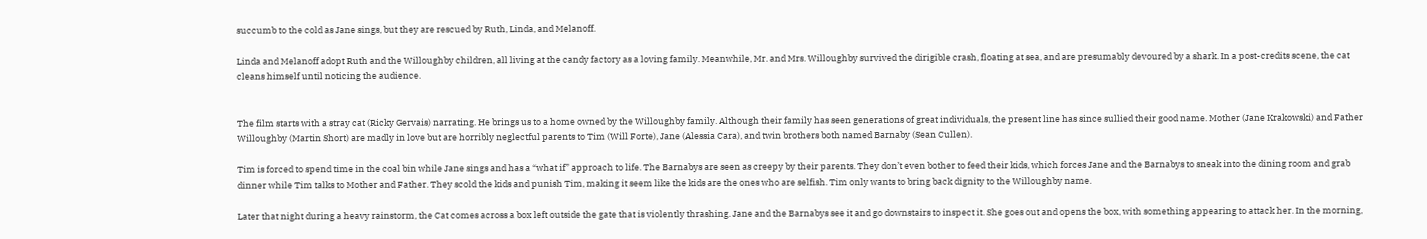succumb to the cold as Jane sings, but they are rescued by Ruth, Linda, and Melanoff.

Linda and Melanoff adopt Ruth and the Willoughby children, all living at the candy factory as a loving family. Meanwhile, Mr. and Mrs. Willoughby survived the dirigible crash, floating at sea, and are presumably devoured by a shark. In a post-credits scene, the cat cleans himself until noticing the audience.


The film starts with a stray cat (Ricky Gervais) narrating. He brings us to a home owned by the Willoughby family. Although their family has seen generations of great individuals, the present line has since sullied their good name. Mother (Jane Krakowski) and Father Willoughby (Martin Short) are madly in love but are horribly neglectful parents to Tim (Will Forte), Jane (Alessia Cara), and twin brothers both named Barnaby (Sean Cullen).

Tim is forced to spend time in the coal bin while Jane sings and has a “what if” approach to life. The Barnabys are seen as creepy by their parents. They don’t even bother to feed their kids, which forces Jane and the Barnabys to sneak into the dining room and grab dinner while Tim talks to Mother and Father. They scold the kids and punish Tim, making it seem like the kids are the ones who are selfish. Tim only wants to bring back dignity to the Willoughby name.

Later that night during a heavy rainstorm, the Cat comes across a box left outside the gate that is violently thrashing. Jane and the Barnabys see it and go downstairs to inspect it. She goes out and opens the box, with something appearing to attack her. In the morning,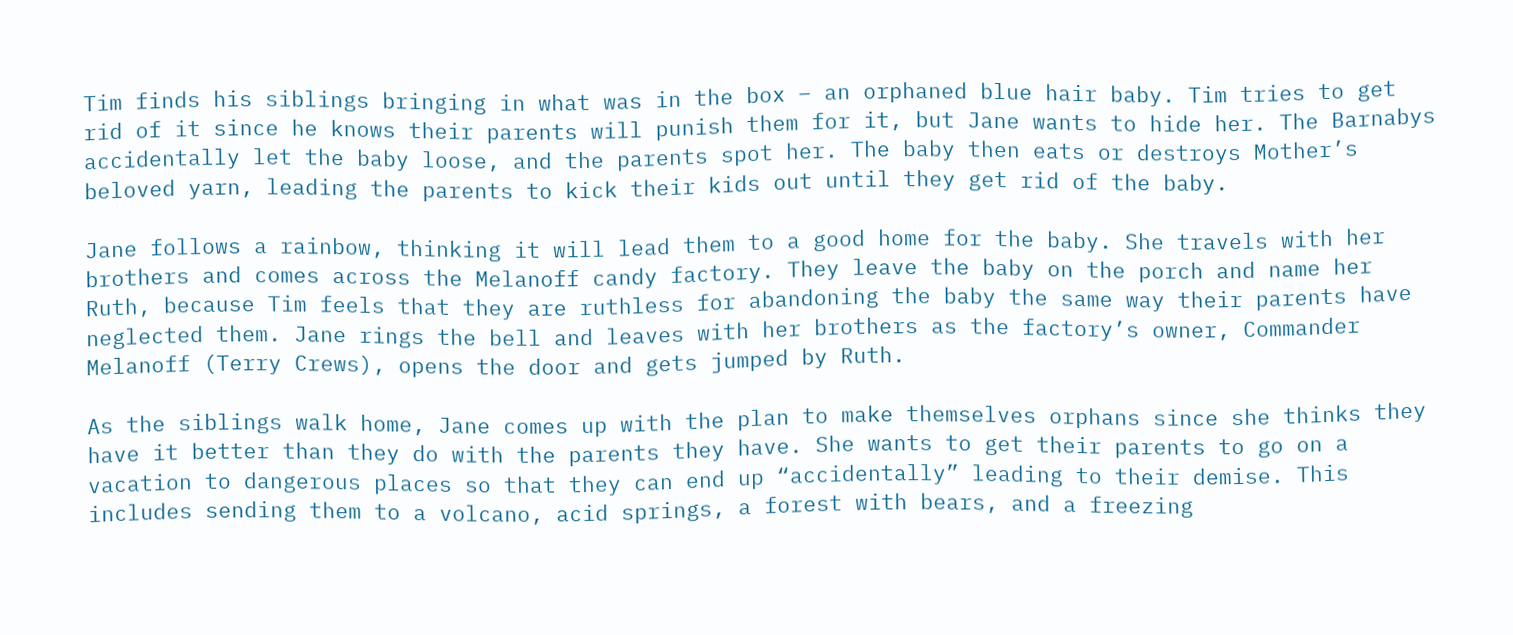Tim finds his siblings bringing in what was in the box – an orphaned blue hair baby. Tim tries to get rid of it since he knows their parents will punish them for it, but Jane wants to hide her. The Barnabys accidentally let the baby loose, and the parents spot her. The baby then eats or destroys Mother’s beloved yarn, leading the parents to kick their kids out until they get rid of the baby.

Jane follows a rainbow, thinking it will lead them to a good home for the baby. She travels with her brothers and comes across the Melanoff candy factory. They leave the baby on the porch and name her Ruth, because Tim feels that they are ruthless for abandoning the baby the same way their parents have neglected them. Jane rings the bell and leaves with her brothers as the factory’s owner, Commander Melanoff (Terry Crews), opens the door and gets jumped by Ruth.

As the siblings walk home, Jane comes up with the plan to make themselves orphans since she thinks they have it better than they do with the parents they have. She wants to get their parents to go on a vacation to dangerous places so that they can end up “accidentally” leading to their demise. This includes sending them to a volcano, acid springs, a forest with bears, and a freezing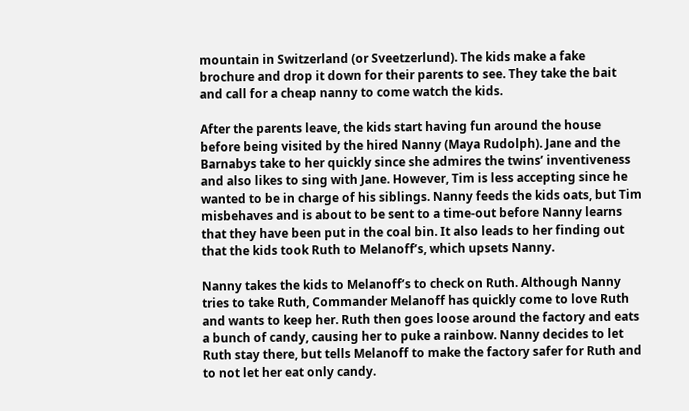mountain in Switzerland (or Sveetzerlund). The kids make a fake brochure and drop it down for their parents to see. They take the bait and call for a cheap nanny to come watch the kids.

After the parents leave, the kids start having fun around the house before being visited by the hired Nanny (Maya Rudolph). Jane and the Barnabys take to her quickly since she admires the twins’ inventiveness and also likes to sing with Jane. However, Tim is less accepting since he wanted to be in charge of his siblings. Nanny feeds the kids oats, but Tim misbehaves and is about to be sent to a time-out before Nanny learns that they have been put in the coal bin. It also leads to her finding out that the kids took Ruth to Melanoff’s, which upsets Nanny.

Nanny takes the kids to Melanoff’s to check on Ruth. Although Nanny tries to take Ruth, Commander Melanoff has quickly come to love Ruth and wants to keep her. Ruth then goes loose around the factory and eats a bunch of candy, causing her to puke a rainbow. Nanny decides to let Ruth stay there, but tells Melanoff to make the factory safer for Ruth and to not let her eat only candy.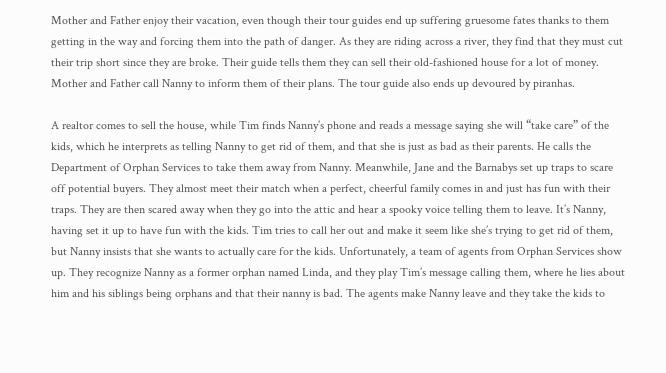Mother and Father enjoy their vacation, even though their tour guides end up suffering gruesome fates thanks to them getting in the way and forcing them into the path of danger. As they are riding across a river, they find that they must cut their trip short since they are broke. Their guide tells them they can sell their old-fashioned house for a lot of money. Mother and Father call Nanny to inform them of their plans. The tour guide also ends up devoured by piranhas.

A realtor comes to sell the house, while Tim finds Nanny’s phone and reads a message saying she will “take care” of the kids, which he interprets as telling Nanny to get rid of them, and that she is just as bad as their parents. He calls the Department of Orphan Services to take them away from Nanny. Meanwhile, Jane and the Barnabys set up traps to scare off potential buyers. They almost meet their match when a perfect, cheerful family comes in and just has fun with their traps. They are then scared away when they go into the attic and hear a spooky voice telling them to leave. It’s Nanny, having set it up to have fun with the kids. Tim tries to call her out and make it seem like she’s trying to get rid of them, but Nanny insists that she wants to actually care for the kids. Unfortunately, a team of agents from Orphan Services show up. They recognize Nanny as a former orphan named Linda, and they play Tim’s message calling them, where he lies about him and his siblings being orphans and that their nanny is bad. The agents make Nanny leave and they take the kids to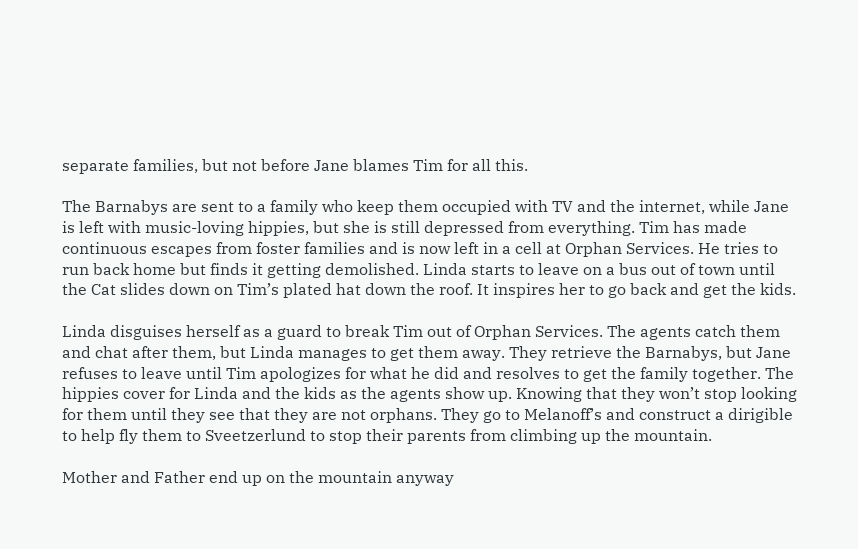separate families, but not before Jane blames Tim for all this.

The Barnabys are sent to a family who keep them occupied with TV and the internet, while Jane is left with music-loving hippies, but she is still depressed from everything. Tim has made continuous escapes from foster families and is now left in a cell at Orphan Services. He tries to run back home but finds it getting demolished. Linda starts to leave on a bus out of town until the Cat slides down on Tim’s plated hat down the roof. It inspires her to go back and get the kids.

Linda disguises herself as a guard to break Tim out of Orphan Services. The agents catch them and chat after them, but Linda manages to get them away. They retrieve the Barnabys, but Jane refuses to leave until Tim apologizes for what he did and resolves to get the family together. The hippies cover for Linda and the kids as the agents show up. Knowing that they won’t stop looking for them until they see that they are not orphans. They go to Melanoff’s and construct a dirigible to help fly them to Sveetzerlund to stop their parents from climbing up the mountain.

Mother and Father end up on the mountain anyway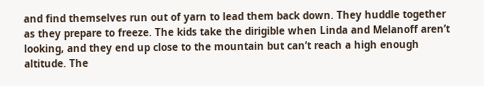and find themselves run out of yarn to lead them back down. They huddle together as they prepare to freeze. The kids take the dirigible when Linda and Melanoff aren’t looking, and they end up close to the mountain but can’t reach a high enough altitude. The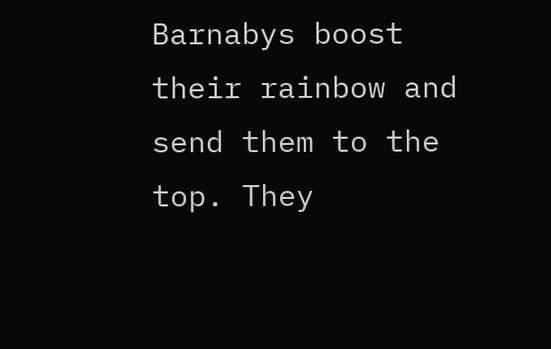Barnabys boost their rainbow and send them to the top. They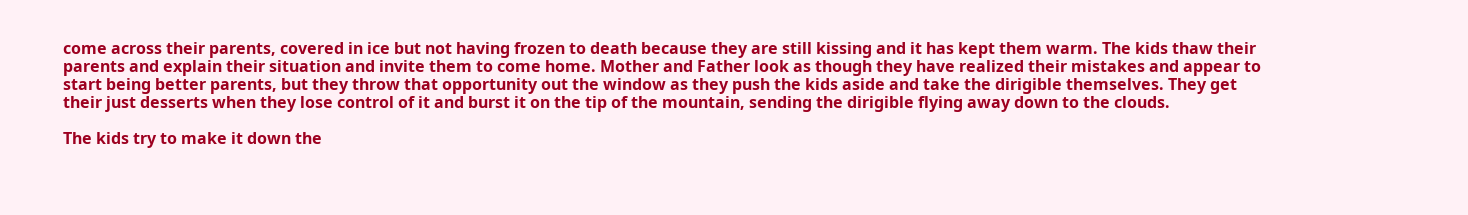come across their parents, covered in ice but not having frozen to death because they are still kissing and it has kept them warm. The kids thaw their parents and explain their situation and invite them to come home. Mother and Father look as though they have realized their mistakes and appear to start being better parents, but they throw that opportunity out the window as they push the kids aside and take the dirigible themselves. They get their just desserts when they lose control of it and burst it on the tip of the mountain, sending the dirigible flying away down to the clouds.

The kids try to make it down the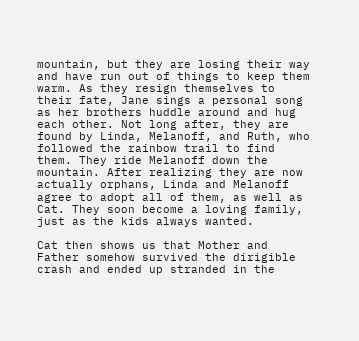mountain, but they are losing their way and have run out of things to keep them warm. As they resign themselves to their fate, Jane sings a personal song as her brothers huddle around and hug each other. Not long after, they are found by Linda, Melanoff, and Ruth, who followed the rainbow trail to find them. They ride Melanoff down the mountain. After realizing they are now actually orphans, Linda and Melanoff agree to adopt all of them, as well as Cat. They soon become a loving family, just as the kids always wanted.

Cat then shows us that Mother and Father somehow survived the dirigible crash and ended up stranded in the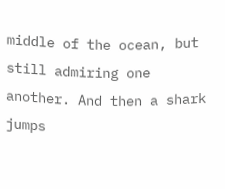middle of the ocean, but still admiring one another. And then a shark jumps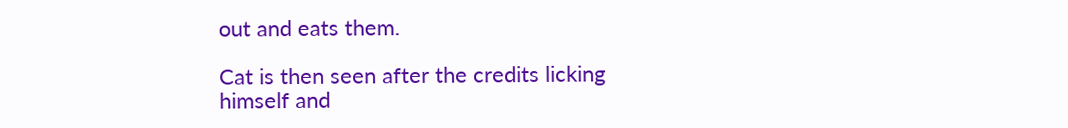out and eats them.

Cat is then seen after the credits licking himself and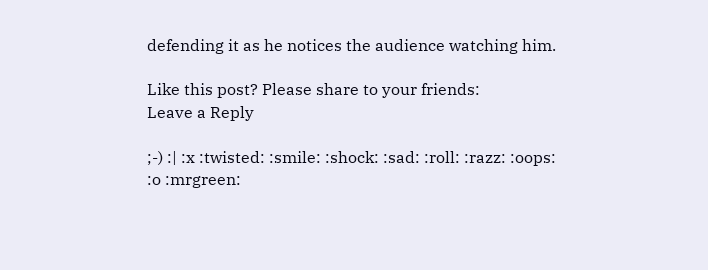defending it as he notices the audience watching him.

Like this post? Please share to your friends:
Leave a Reply

;-) :| :x :twisted: :smile: :shock: :sad: :roll: :razz: :oops: :o :mrgreen: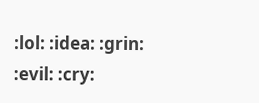:lol: :idea: :grin: :evil: :cry: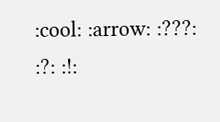:cool: :arrow: :???: :?: :!: